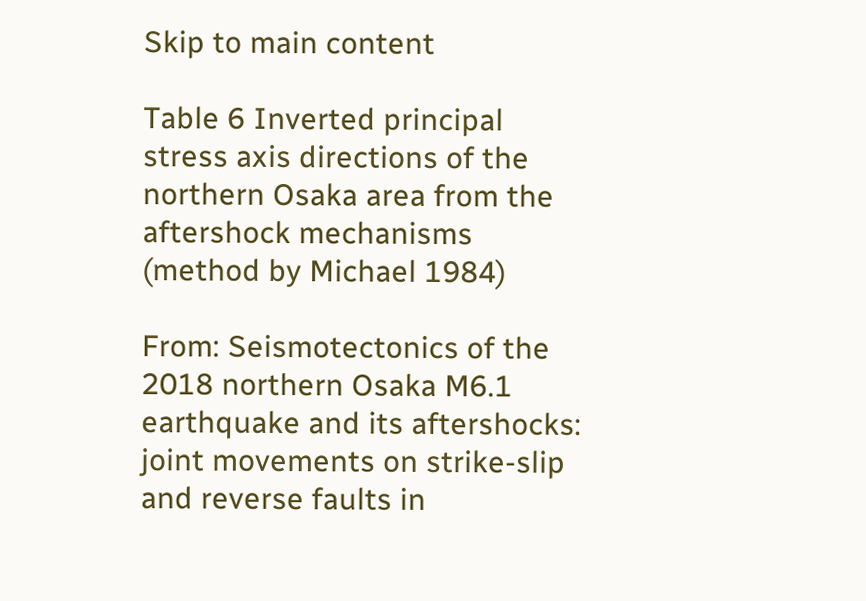Skip to main content

Table 6 Inverted principal stress axis directions of the northern Osaka area from the aftershock mechanisms (method by Michael 1984)

From: Seismotectonics of the 2018 northern Osaka M6.1 earthquake and its aftershocks: joint movements on strike-slip and reverse faults in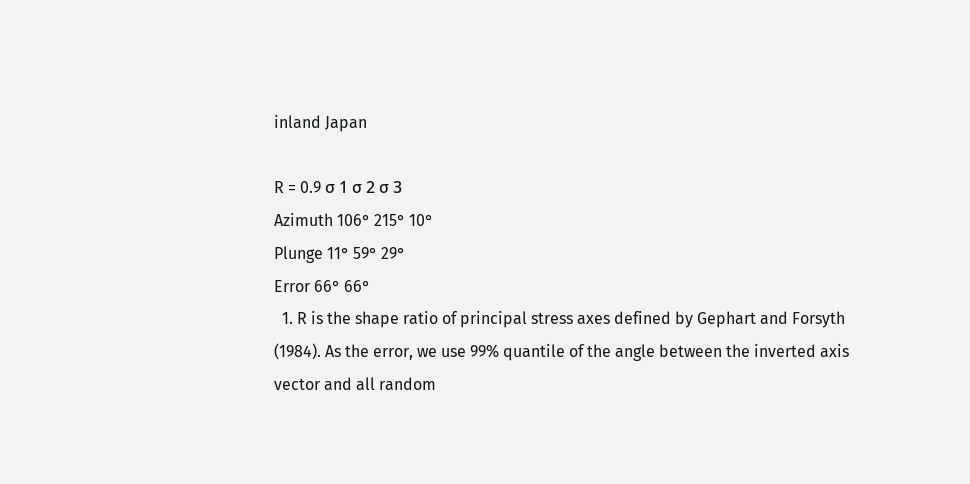inland Japan

R = 0.9 σ 1 σ 2 σ 3
Azimuth 106° 215° 10°
Plunge 11° 59° 29°
Error 66° 66°
  1. R is the shape ratio of principal stress axes defined by Gephart and Forsyth (1984). As the error, we use 99% quantile of the angle between the inverted axis vector and all random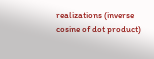realizations (inverse cosine of dot product)